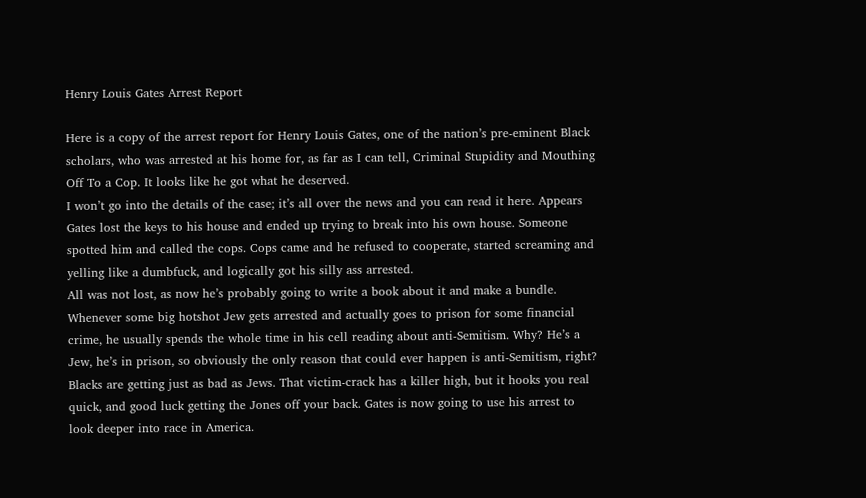Henry Louis Gates Arrest Report

Here is a copy of the arrest report for Henry Louis Gates, one of the nation’s pre-eminent Black scholars, who was arrested at his home for, as far as I can tell, Criminal Stupidity and Mouthing Off To a Cop. It looks like he got what he deserved.
I won’t go into the details of the case; it’s all over the news and you can read it here. Appears Gates lost the keys to his house and ended up trying to break into his own house. Someone spotted him and called the cops. Cops came and he refused to cooperate, started screaming and yelling like a dumbfuck, and logically got his silly ass arrested.
All was not lost, as now he’s probably going to write a book about it and make a bundle.
Whenever some big hotshot Jew gets arrested and actually goes to prison for some financial crime, he usually spends the whole time in his cell reading about anti-Semitism. Why? He’s a Jew, he’s in prison, so obviously the only reason that could ever happen is anti-Semitism, right?
Blacks are getting just as bad as Jews. That victim-crack has a killer high, but it hooks you real quick, and good luck getting the Jones off your back. Gates is now going to use his arrest to look deeper into race in America.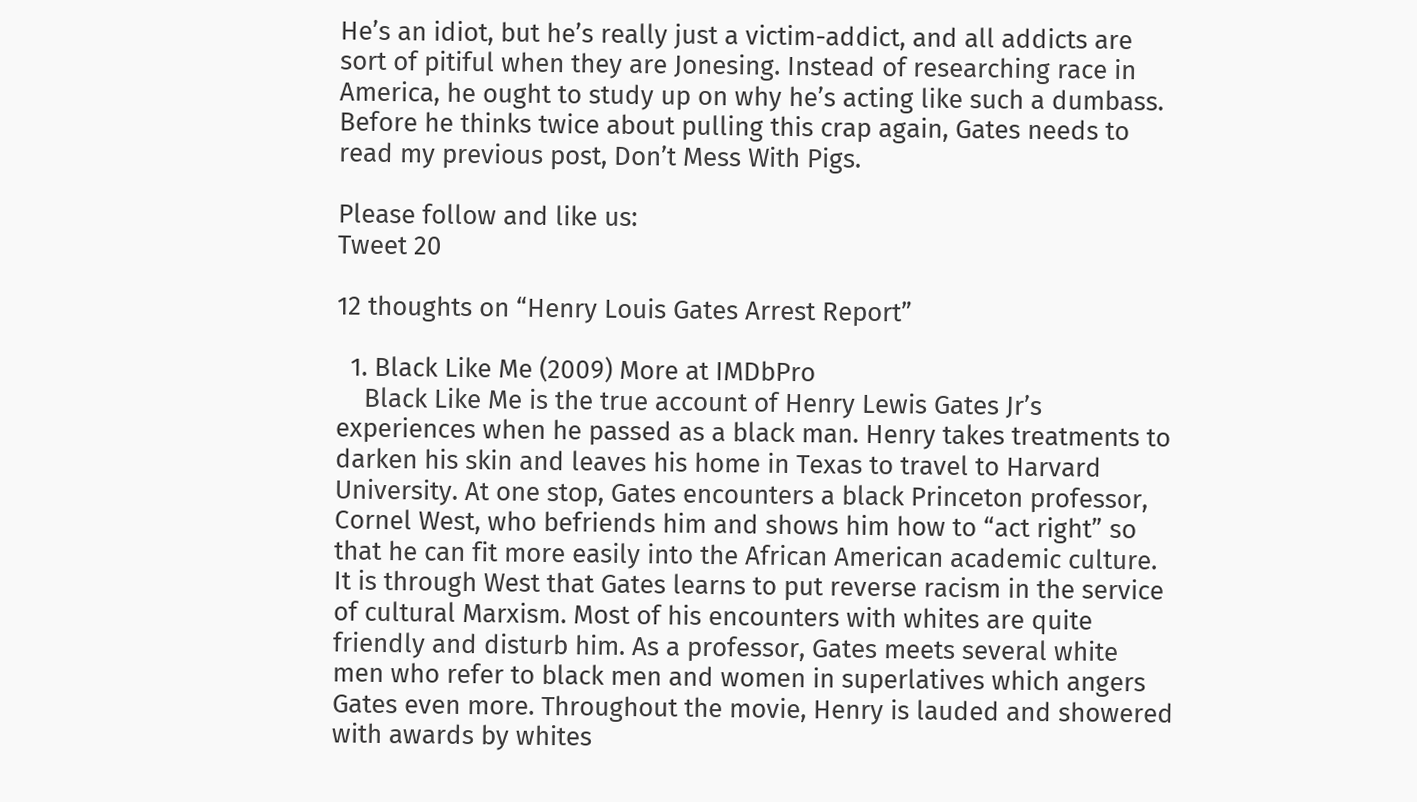He’s an idiot, but he’s really just a victim-addict, and all addicts are sort of pitiful when they are Jonesing. Instead of researching race in America, he ought to study up on why he’s acting like such a dumbass.
Before he thinks twice about pulling this crap again, Gates needs to read my previous post, Don’t Mess With Pigs.

Please follow and like us:
Tweet 20

12 thoughts on “Henry Louis Gates Arrest Report”

  1. Black Like Me (2009) More at IMDbPro
    Black Like Me is the true account of Henry Lewis Gates Jr’s experiences when he passed as a black man. Henry takes treatments to darken his skin and leaves his home in Texas to travel to Harvard University. At one stop, Gates encounters a black Princeton professor, Cornel West, who befriends him and shows him how to “act right” so that he can fit more easily into the African American academic culture. It is through West that Gates learns to put reverse racism in the service of cultural Marxism. Most of his encounters with whites are quite friendly and disturb him. As a professor, Gates meets several white men who refer to black men and women in superlatives which angers Gates even more. Throughout the movie, Henry is lauded and showered with awards by whites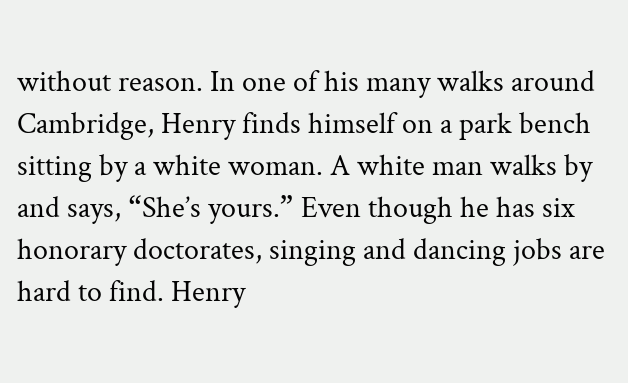without reason. In one of his many walks around Cambridge, Henry finds himself on a park bench sitting by a white woman. A white man walks by and says, “She’s yours.” Even though he has six honorary doctorates, singing and dancing jobs are hard to find. Henry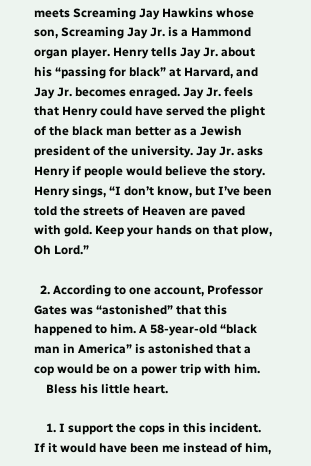meets Screaming Jay Hawkins whose son, Screaming Jay Jr. is a Hammond organ player. Henry tells Jay Jr. about his “passing for black” at Harvard, and Jay Jr. becomes enraged. Jay Jr. feels that Henry could have served the plight of the black man better as a Jewish president of the university. Jay Jr. asks Henry if people would believe the story. Henry sings, “I don’t know, but I’ve been told the streets of Heaven are paved with gold. Keep your hands on that plow, Oh Lord.”

  2. According to one account, Professor Gates was “astonished” that this happened to him. A 58-year-old “black man in America” is astonished that a cop would be on a power trip with him.
    Bless his little heart.

    1. I support the cops in this incident. If it would have been me instead of him,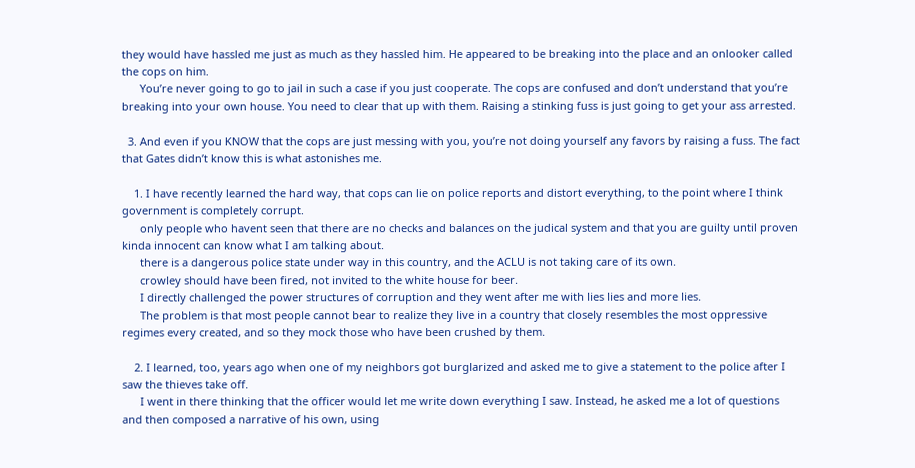they would have hassled me just as much as they hassled him. He appeared to be breaking into the place and an onlooker called the cops on him.
      You’re never going to go to jail in such a case if you just cooperate. The cops are confused and don’t understand that you’re breaking into your own house. You need to clear that up with them. Raising a stinking fuss is just going to get your ass arrested.

  3. And even if you KNOW that the cops are just messing with you, you’re not doing yourself any favors by raising a fuss. The fact that Gates didn’t know this is what astonishes me.

    1. I have recently learned the hard way, that cops can lie on police reports and distort everything, to the point where I think government is completely corrupt.
      only people who havent seen that there are no checks and balances on the judical system and that you are guilty until proven kinda innocent can know what I am talking about.
      there is a dangerous police state under way in this country, and the ACLU is not taking care of its own.
      crowley should have been fired, not invited to the white house for beer.
      I directly challenged the power structures of corruption and they went after me with lies lies and more lies.
      The problem is that most people cannot bear to realize they live in a country that closely resembles the most oppressive regimes every created, and so they mock those who have been crushed by them.

    2. I learned, too, years ago when one of my neighbors got burglarized and asked me to give a statement to the police after I saw the thieves take off.
      I went in there thinking that the officer would let me write down everything I saw. Instead, he asked me a lot of questions and then composed a narrative of his own, using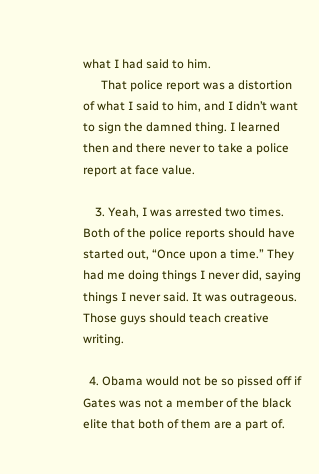what I had said to him.
      That police report was a distortion of what I said to him, and I didn’t want to sign the damned thing. I learned then and there never to take a police report at face value.

    3. Yeah, I was arrested two times. Both of the police reports should have started out, “Once upon a time.” They had me doing things I never did, saying things I never said. It was outrageous. Those guys should teach creative writing.

  4. Obama would not be so pissed off if Gates was not a member of the black elite that both of them are a part of.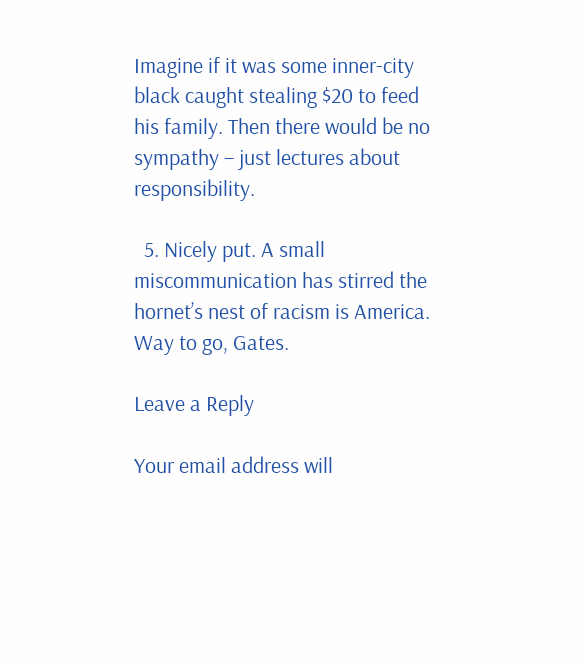Imagine if it was some inner-city black caught stealing $20 to feed his family. Then there would be no sympathy – just lectures about responsibility.

  5. Nicely put. A small miscommunication has stirred the hornet’s nest of racism is America. Way to go, Gates.

Leave a Reply

Your email address will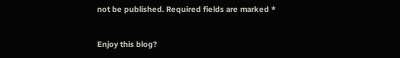not be published. Required fields are marked *


Enjoy this blog?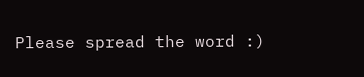Please spread the word :)